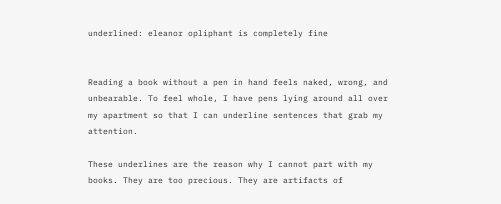underlined: eleanor opliphant is completely fine


Reading a book without a pen in hand feels naked, wrong, and unbearable. To feel whole, I have pens lying around all over my apartment so that I can underline sentences that grab my attention.

These underlines are the reason why I cannot part with my books. They are too precious. They are artifacts of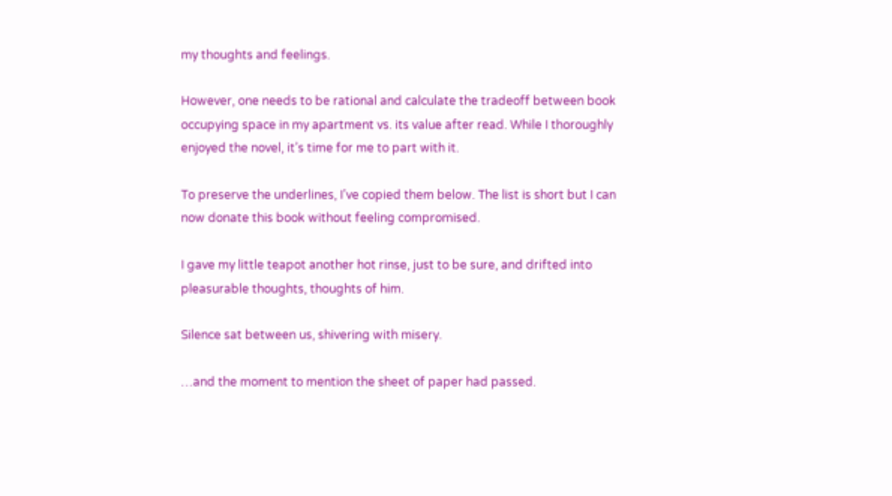my thoughts and feelings.

However, one needs to be rational and calculate the tradeoff between book occupying space in my apartment vs. its value after read. While I thoroughly enjoyed the novel, it’s time for me to part with it.

To preserve the underlines, I’ve copied them below. The list is short but I can now donate this book without feeling compromised.

I gave my little teapot another hot rinse, just to be sure, and drifted into pleasurable thoughts, thoughts of him.

Silence sat between us, shivering with misery.

…and the moment to mention the sheet of paper had passed.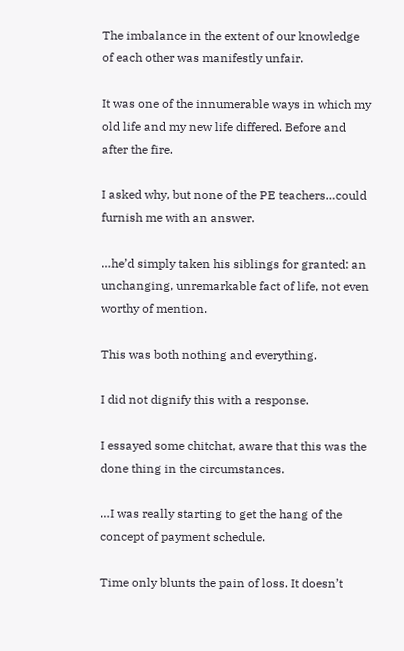The imbalance in the extent of our knowledge of each other was manifestly unfair.

It was one of the innumerable ways in which my old life and my new life differed. Before and after the fire.

I asked why, but none of the PE teachers…could furnish me with an answer.

…he’d simply taken his siblings for granted: an unchanging, unremarkable fact of life, not even worthy of mention.

This was both nothing and everything.

I did not dignify this with a response.

I essayed some chitchat, aware that this was the done thing in the circumstances.

…I was really starting to get the hang of the concept of payment schedule.

Time only blunts the pain of loss. It doesn’t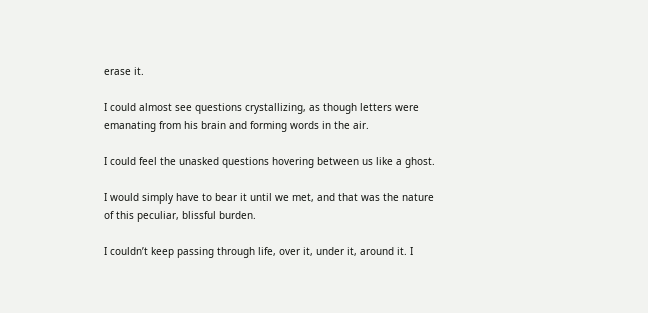erase it.

I could almost see questions crystallizing, as though letters were emanating from his brain and forming words in the air.

I could feel the unasked questions hovering between us like a ghost.

I would simply have to bear it until we met, and that was the nature of this peculiar, blissful burden.

I couldn’t keep passing through life, over it, under it, around it. I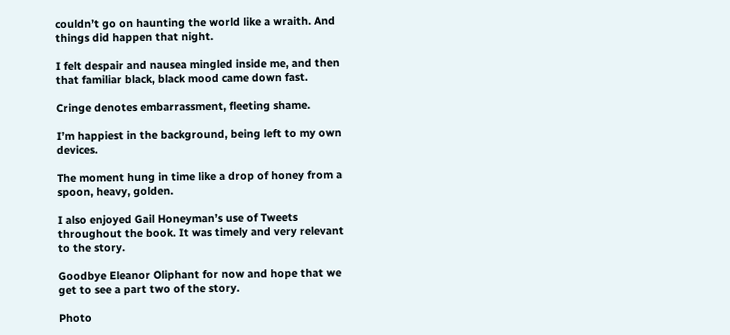couldn’t go on haunting the world like a wraith. And things did happen that night.

I felt despair and nausea mingled inside me, and then that familiar black, black mood came down fast.

Cringe denotes embarrassment, fleeting shame.

I’m happiest in the background, being left to my own devices.

The moment hung in time like a drop of honey from a spoon, heavy, golden.

I also enjoyed Gail Honeyman’s use of Tweets throughout the book. It was timely and very relevant to the story.

Goodbye Eleanor Oliphant for now and hope that we get to see a part two of the story.

Photo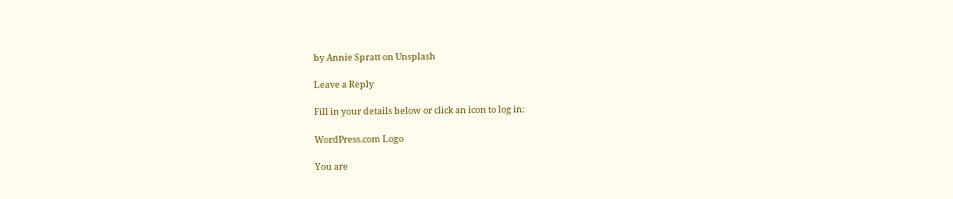by Annie Spratt on Unsplash

Leave a Reply

Fill in your details below or click an icon to log in:

WordPress.com Logo

You are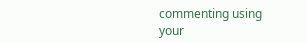commenting using your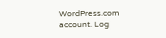WordPress.com account. Log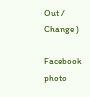Out /  Change )

Facebook photo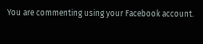You are commenting using your Facebook account.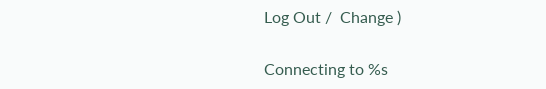Log Out /  Change )

Connecting to %s